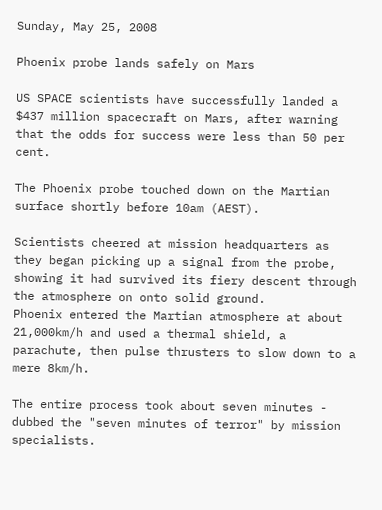Sunday, May 25, 2008

Phoenix probe lands safely on Mars

US SPACE scientists have successfully landed a $437 million spacecraft on Mars, after warning that the odds for success were less than 50 per cent.

The Phoenix probe touched down on the Martian surface shortly before 10am (AEST).

Scientists cheered at mission headquarters as they began picking up a signal from the probe, showing it had survived its fiery descent through the atmosphere on onto solid ground.
Phoenix entered the Martian atmosphere at about 21,000km/h and used a thermal shield, a parachute, then pulse thrusters to slow down to a mere 8km/h.

The entire process took about seven minutes - dubbed the "seven minutes of terror" by mission specialists.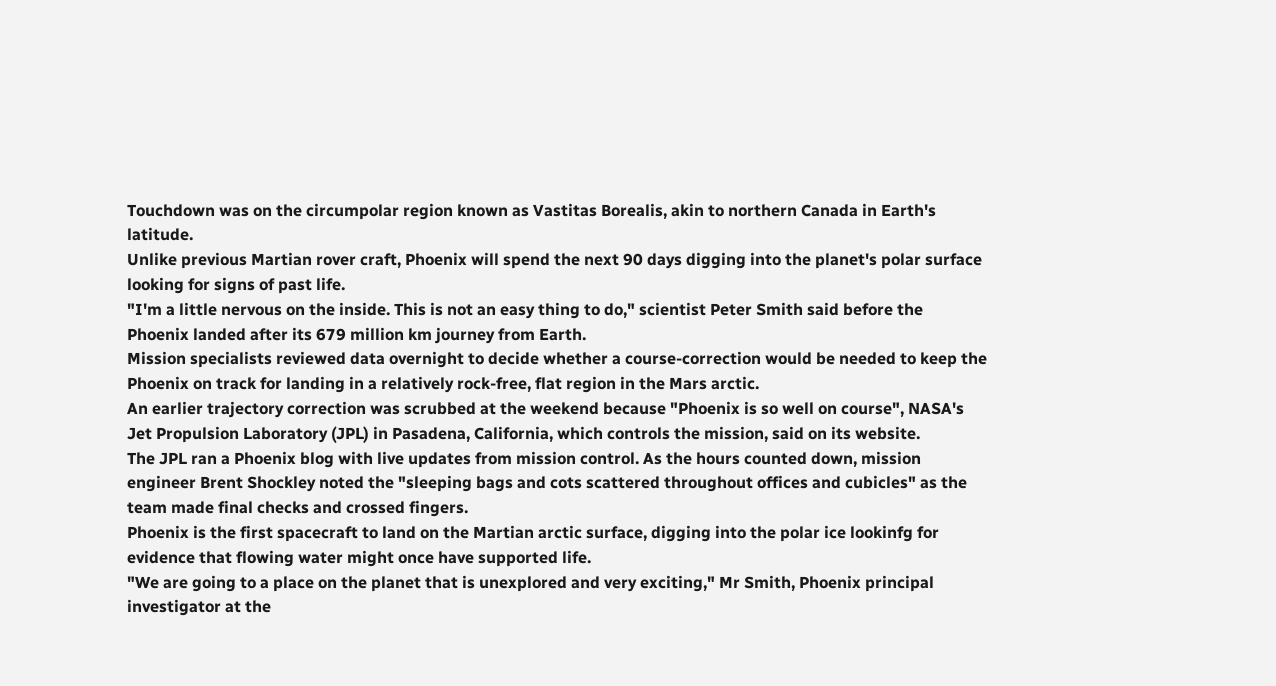Touchdown was on the circumpolar region known as Vastitas Borealis, akin to northern Canada in Earth's latitude.
Unlike previous Martian rover craft, Phoenix will spend the next 90 days digging into the planet's polar surface looking for signs of past life.
"I'm a little nervous on the inside. This is not an easy thing to do," scientist Peter Smith said before the Phoenix landed after its 679 million km journey from Earth.
Mission specialists reviewed data overnight to decide whether a course-correction would be needed to keep the Phoenix on track for landing in a relatively rock-free, flat region in the Mars arctic.
An earlier trajectory correction was scrubbed at the weekend because "Phoenix is so well on course", NASA's Jet Propulsion Laboratory (JPL) in Pasadena, California, which controls the mission, said on its website.
The JPL ran a Phoenix blog with live updates from mission control. As the hours counted down, mission engineer Brent Shockley noted the "sleeping bags and cots scattered throughout offices and cubicles" as the team made final checks and crossed fingers.
Phoenix is the first spacecraft to land on the Martian arctic surface, digging into the polar ice lookinfg for evidence that flowing water might once have supported life.
"We are going to a place on the planet that is unexplored and very exciting," Mr Smith, Phoenix principal investigator at the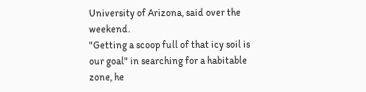University of Arizona, said over the weekend.
"Getting a scoop full of that icy soil is our goal" in searching for a habitable zone, he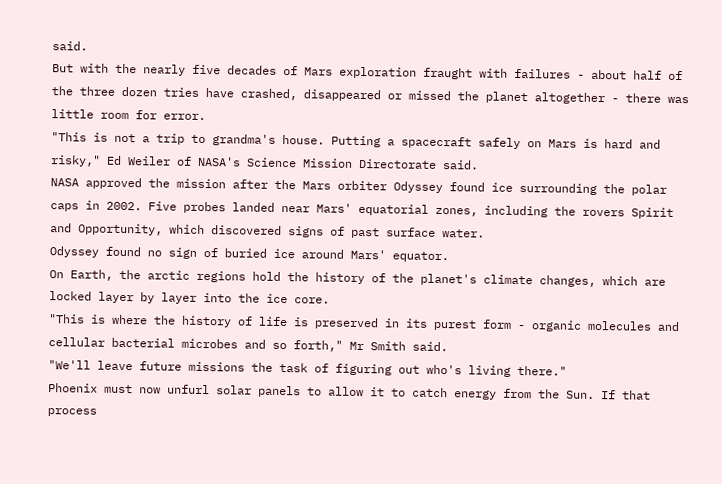said.
But with the nearly five decades of Mars exploration fraught with failures - about half of the three dozen tries have crashed, disappeared or missed the planet altogether - there was little room for error.
"This is not a trip to grandma's house. Putting a spacecraft safely on Mars is hard and risky," Ed Weiler of NASA's Science Mission Directorate said.
NASA approved the mission after the Mars orbiter Odyssey found ice surrounding the polar caps in 2002. Five probes landed near Mars' equatorial zones, including the rovers Spirit and Opportunity, which discovered signs of past surface water.
Odyssey found no sign of buried ice around Mars' equator.
On Earth, the arctic regions hold the history of the planet's climate changes, which are locked layer by layer into the ice core.
"This is where the history of life is preserved in its purest form - organic molecules and cellular bacterial microbes and so forth," Mr Smith said.
"We'll leave future missions the task of figuring out who's living there."
Phoenix must now unfurl solar panels to allow it to catch energy from the Sun. If that process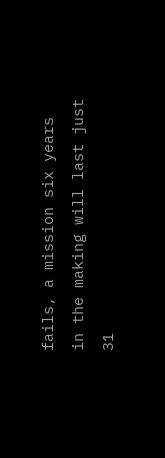fails, a mission six years in the making will last just 31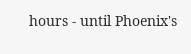hours - until Phoenix's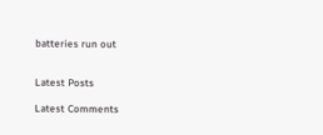batteries run out


Latest Posts

Latest Comments